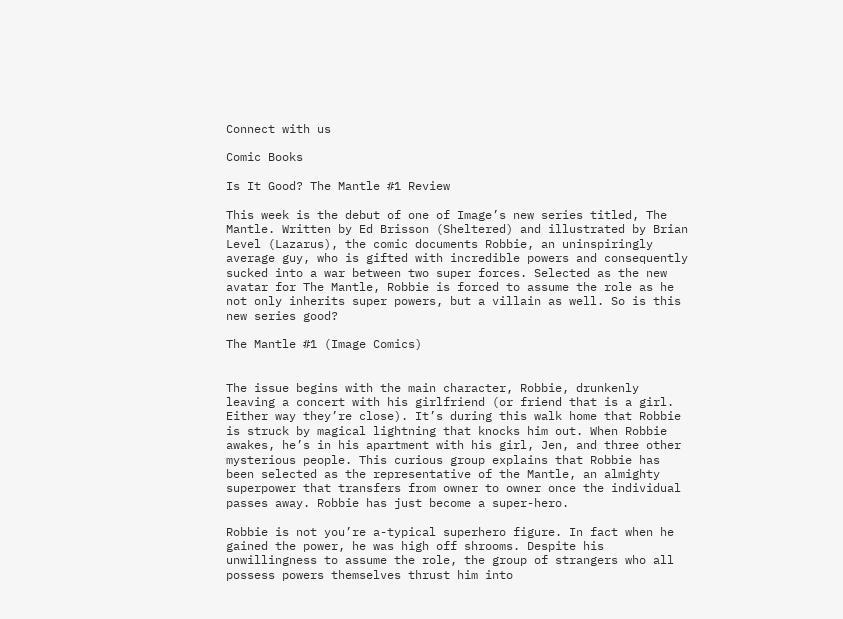Connect with us

Comic Books

Is It Good? The Mantle #1 Review

This week is the debut of one of Image’s new series titled, The Mantle. Written by Ed Brisson (Sheltered) and illustrated by Brian Level (Lazarus), the comic documents Robbie, an uninspiringly average guy, who is gifted with incredible powers and consequently sucked into a war between two super forces. Selected as the new avatar for The Mantle, Robbie is forced to assume the role as he not only inherits super powers, but a villain as well. So is this new series good?

The Mantle #1 (Image Comics)


The issue begins with the main character, Robbie, drunkenly leaving a concert with his girlfriend (or friend that is a girl. Either way they’re close). It’s during this walk home that Robbie is struck by magical lightning that knocks him out. When Robbie awakes, he’s in his apartment with his girl, Jen, and three other mysterious people. This curious group explains that Robbie has been selected as the representative of the Mantle, an almighty superpower that transfers from owner to owner once the individual passes away. Robbie has just become a super-hero.

Robbie is not you’re a-typical superhero figure. In fact when he gained the power, he was high off shrooms. Despite his unwillingness to assume the role, the group of strangers who all possess powers themselves thrust him into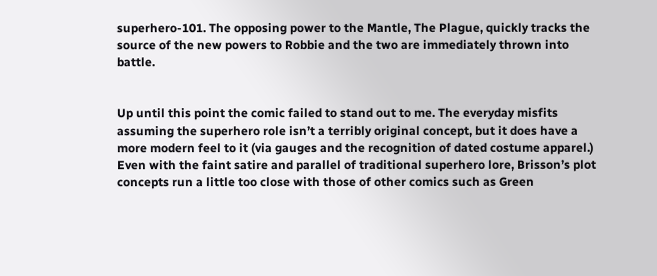superhero-101. The opposing power to the Mantle, The Plague, quickly tracks the source of the new powers to Robbie and the two are immediately thrown into battle.


Up until this point the comic failed to stand out to me. The everyday misfits assuming the superhero role isn’t a terribly original concept, but it does have a more modern feel to it (via gauges and the recognition of dated costume apparel.) Even with the faint satire and parallel of traditional superhero lore, Brisson’s plot concepts run a little too close with those of other comics such as Green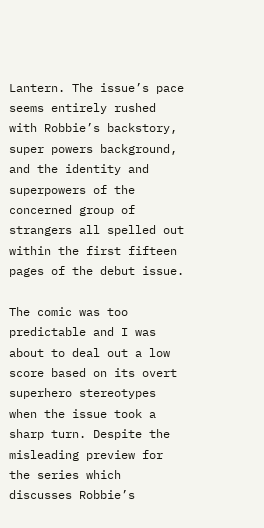Lantern. The issue’s pace seems entirely rushed with Robbie’s backstory, super powers background, and the identity and superpowers of the concerned group of strangers all spelled out within the first fifteen pages of the debut issue.

The comic was too predictable and I was about to deal out a low score based on its overt superhero stereotypes when the issue took a sharp turn. Despite the misleading preview for the series which discusses Robbie’s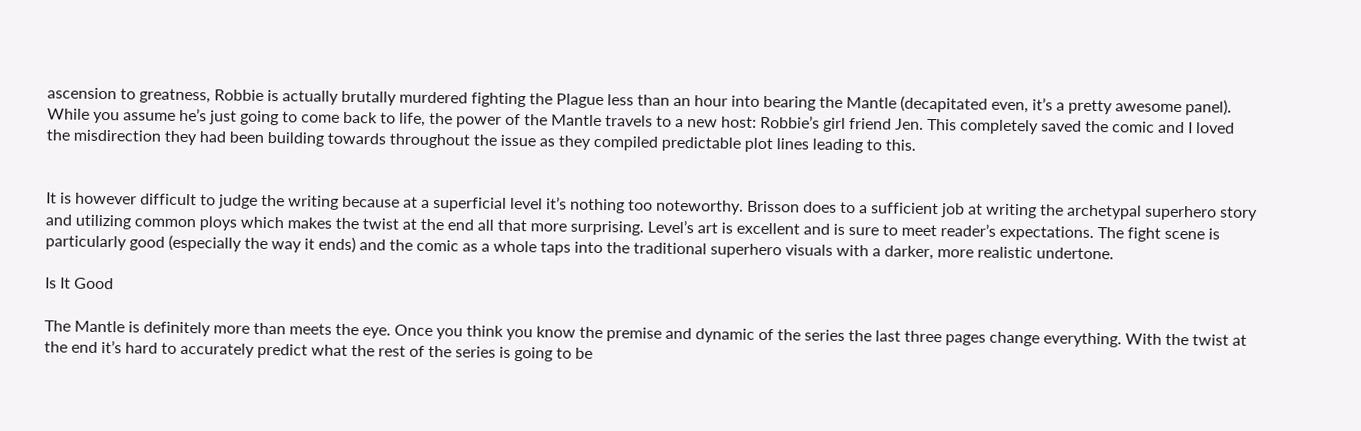ascension to greatness, Robbie is actually brutally murdered fighting the Plague less than an hour into bearing the Mantle (decapitated even, it’s a pretty awesome panel). While you assume he’s just going to come back to life, the power of the Mantle travels to a new host: Robbie’s girl friend Jen. This completely saved the comic and I loved the misdirection they had been building towards throughout the issue as they compiled predictable plot lines leading to this.


It is however difficult to judge the writing because at a superficial level it’s nothing too noteworthy. Brisson does to a sufficient job at writing the archetypal superhero story and utilizing common ploys which makes the twist at the end all that more surprising. Level’s art is excellent and is sure to meet reader’s expectations. The fight scene is particularly good (especially the way it ends) and the comic as a whole taps into the traditional superhero visuals with a darker, more realistic undertone.

Is It Good

The Mantle is definitely more than meets the eye. Once you think you know the premise and dynamic of the series the last three pages change everything. With the twist at the end it’s hard to accurately predict what the rest of the series is going to be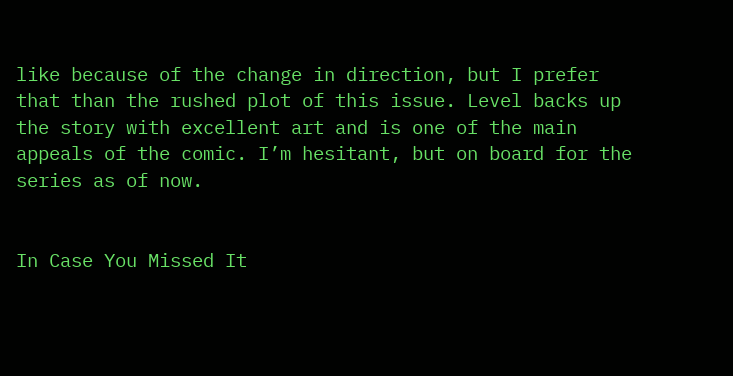like because of the change in direction, but I prefer that than the rushed plot of this issue. Level backs up the story with excellent art and is one of the main appeals of the comic. I’m hesitant, but on board for the series as of now.


In Case You Missed It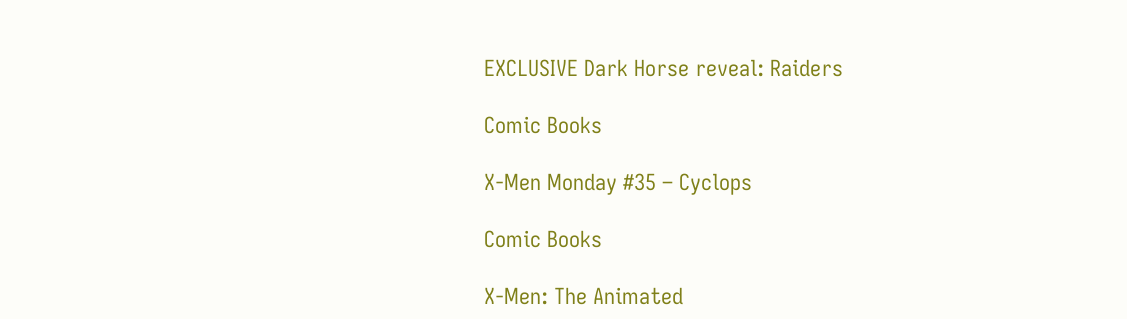EXCLUSIVE Dark Horse reveal: Raiders

Comic Books

X-Men Monday #35 – Cyclops

Comic Books

X-Men: The Animated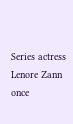Series actress Lenore Zann once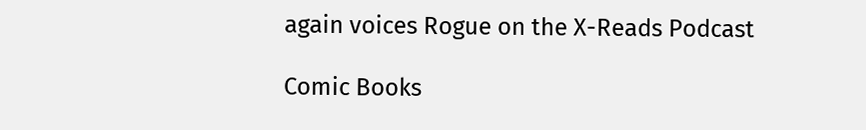again voices Rogue on the X-Reads Podcast

Comic Books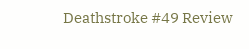Deathstroke #49 Review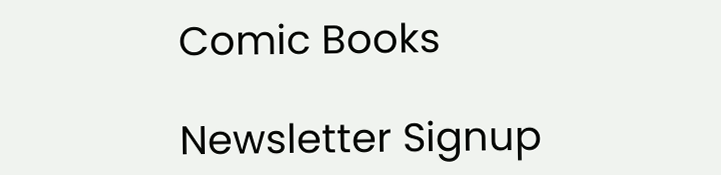Comic Books

Newsletter Signup